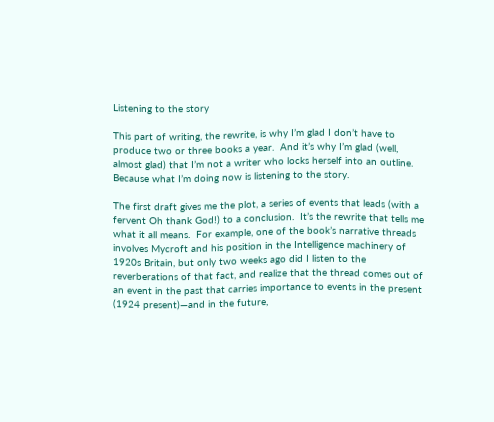Listening to the story

This part of writing, the rewrite, is why I’m glad I don’t have to produce two or three books a year.  And it’s why I’m glad (well, almost glad) that I’m not a writer who locks herself into an outline.  Because what I’m doing now is listening to the story.

The first draft gives me the plot, a series of events that leads (with a fervent Oh thank God!) to a conclusion.  It’s the rewrite that tells me what it all means.  For example, one of the book’s narrative threads involves Mycroft and his position in the Intelligence machinery of 1920s Britain, but only two weeks ago did I listen to the reverberations of that fact, and realize that the thread comes out of an event in the past that carries importance to events in the present (1924 present)—and in the future,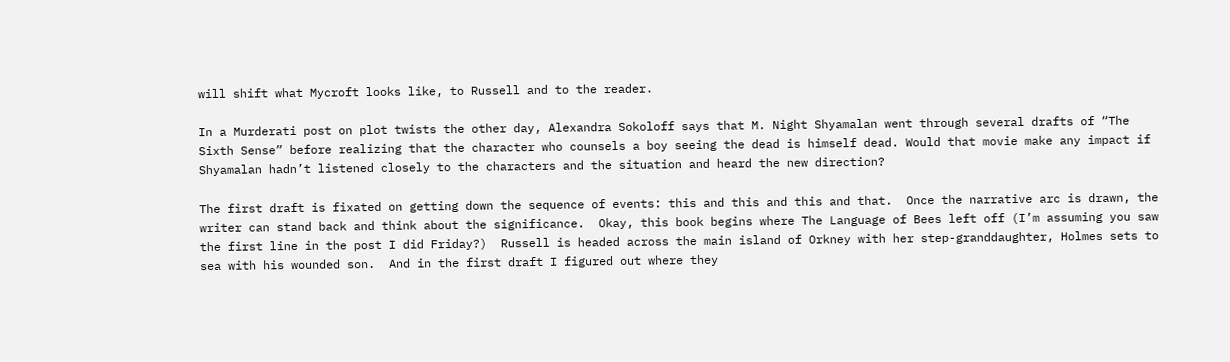will shift what Mycroft looks like, to Russell and to the reader.

In a Murderati post on plot twists the other day, Alexandra Sokoloff says that M. Night Shyamalan went through several drafts of “The Sixth Sense” before realizing that the character who counsels a boy seeing the dead is himself dead. Would that movie make any impact if Shyamalan hadn’t listened closely to the characters and the situation and heard the new direction?

The first draft is fixated on getting down the sequence of events: this and this and this and that.  Once the narrative arc is drawn, the writer can stand back and think about the significance.  Okay, this book begins where The Language of Bees left off (I’m assuming you saw the first line in the post I did Friday?)  Russell is headed across the main island of Orkney with her step-granddaughter, Holmes sets to sea with his wounded son.  And in the first draft I figured out where they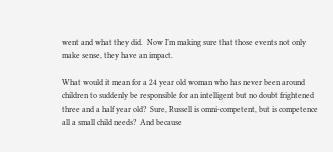went and what they did.  Now I’m making sure that those events not only make sense, they have an impact.

What would it mean for a 24 year old woman who has never been around children to suddenly be responsible for an intelligent but no doubt frightened three and a half year old?  Sure, Russell is omni-competent, but is competence all a small child needs?  And because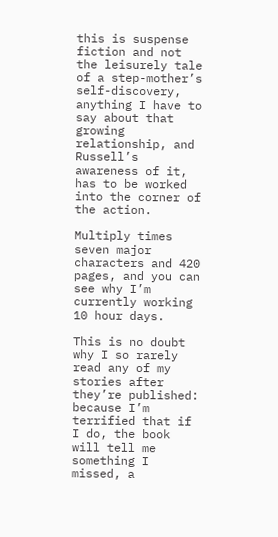this is suspense fiction and not the leisurely tale of a step-mother’s self-discovery, anything I have to say about that growing relationship, and Russell’s awareness of it, has to be worked into the corner of the action.

Multiply times seven major characters and 420 pages, and you can see why I’m currently working 10 hour days.

This is no doubt why I so rarely read any of my stories after they’re published: because I’m terrified that if I do, the book will tell me something I missed, a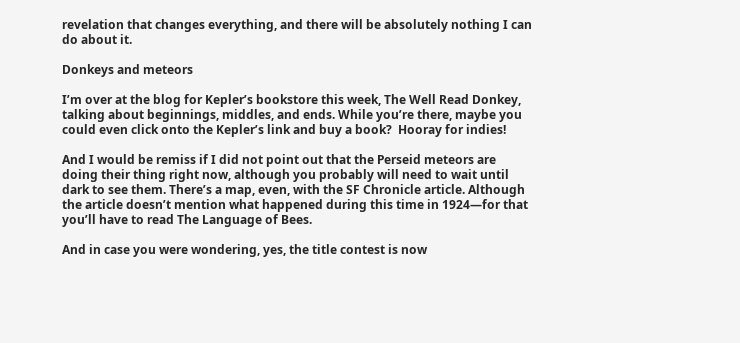revelation that changes everything, and there will be absolutely nothing I can do about it.

Donkeys and meteors

I’m over at the blog for Kepler’s bookstore this week, The Well Read Donkey, talking about beginnings, middles, and ends. While you’re there, maybe you could even click onto the Kepler’s link and buy a book?  Hooray for indies!

And I would be remiss if I did not point out that the Perseid meteors are doing their thing right now, although you probably will need to wait until dark to see them. There’s a map, even, with the SF Chronicle article. Although the article doesn’t mention what happened during this time in 1924—for that you’ll have to read The Language of Bees.

And in case you were wondering, yes, the title contest is now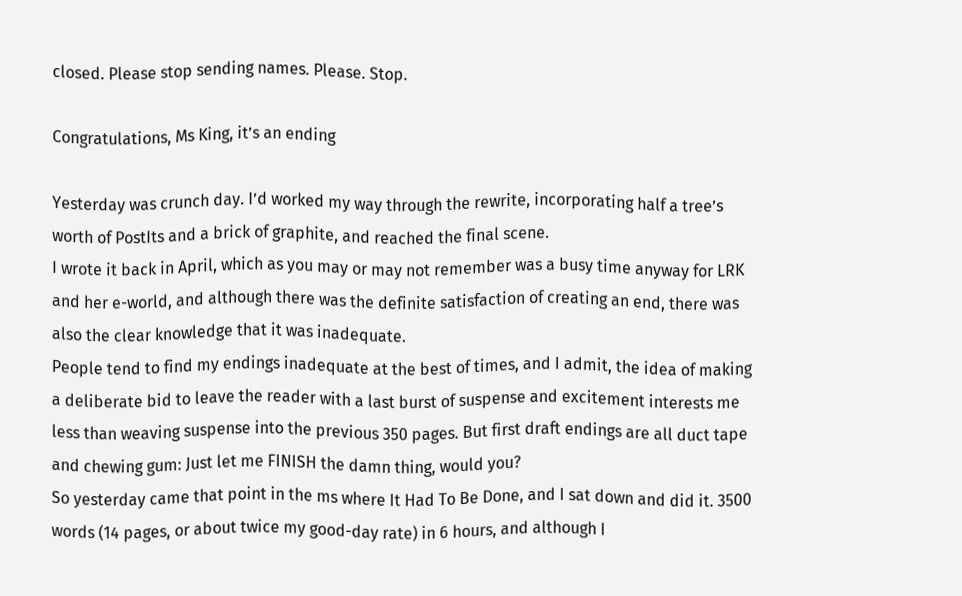closed. Please stop sending names. Please. Stop.

Congratulations, Ms King, it’s an ending

Yesterday was crunch day. I’d worked my way through the rewrite, incorporating half a tree’s worth of PostIts and a brick of graphite, and reached the final scene.
I wrote it back in April, which as you may or may not remember was a busy time anyway for LRK and her e-world, and although there was the definite satisfaction of creating an end, there was also the clear knowledge that it was inadequate.
People tend to find my endings inadequate at the best of times, and I admit, the idea of making a deliberate bid to leave the reader with a last burst of suspense and excitement interests me less than weaving suspense into the previous 350 pages. But first draft endings are all duct tape and chewing gum: Just let me FINISH the damn thing, would you?
So yesterday came that point in the ms where It Had To Be Done, and I sat down and did it. 3500 words (14 pages, or about twice my good-day rate) in 6 hours, and although I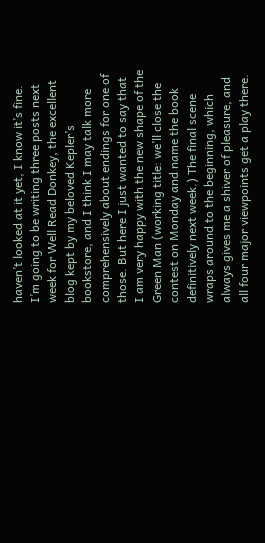haven’t looked at it yet, I know it’s fine.
I’m going to be writing three posts next week for Well Read Donkey, the excellent blog kept by my beloved Kepler’s bookstore, and I think I may talk more comprehensively about endings for one of those. But here I just wanted to say that I am very happy with the new shape of the Green Man (working title: we’ll close the contest on Monday and name the book definitively next week.) The final scene wraps around to the beginning, which always gives me a shiver of pleasure, and all four major viewpoints get a play there.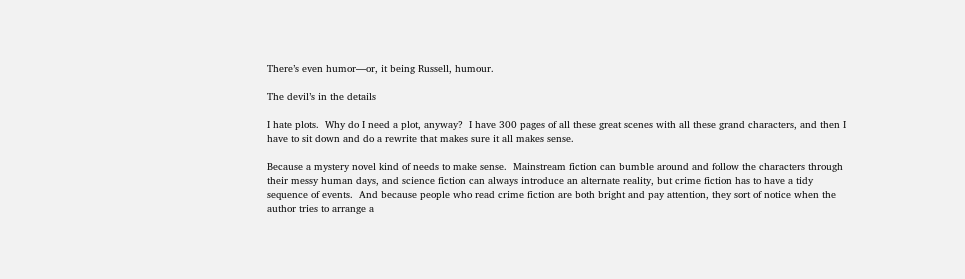There’s even humor—or, it being Russell, humour.

The devil’s in the details

I hate plots.  Why do I need a plot, anyway?  I have 300 pages of all these great scenes with all these grand characters, and then I have to sit down and do a rewrite that makes sure it all makes sense.

Because a mystery novel kind of needs to make sense.  Mainstream fiction can bumble around and follow the characters through their messy human days, and science fiction can always introduce an alternate reality, but crime fiction has to have a tidy sequence of events.  And because people who read crime fiction are both bright and pay attention, they sort of notice when the author tries to arrange a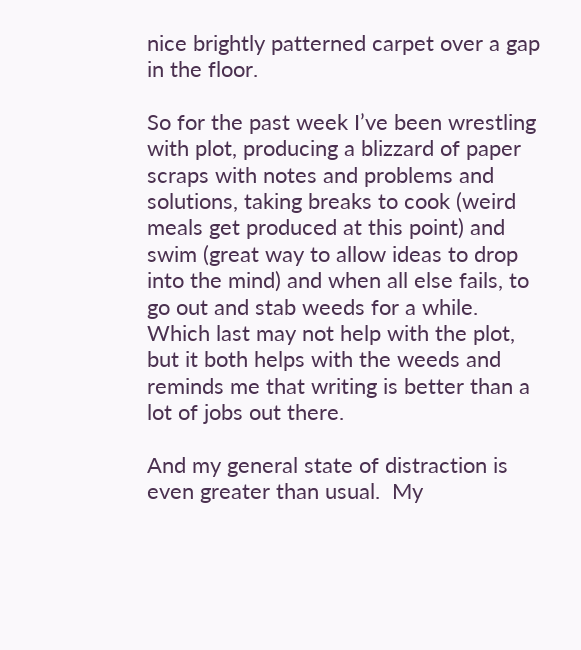nice brightly patterned carpet over a gap in the floor.

So for the past week I’ve been wrestling with plot, producing a blizzard of paper scraps with notes and problems and solutions, taking breaks to cook (weird meals get produced at this point) and swim (great way to allow ideas to drop into the mind) and when all else fails, to go out and stab weeds for a while.  Which last may not help with the plot, but it both helps with the weeds and reminds me that writing is better than a lot of jobs out there.

And my general state of distraction is even greater than usual.  My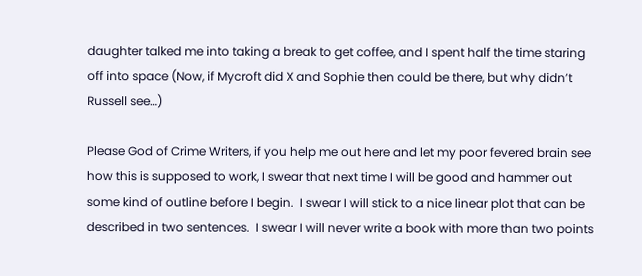daughter talked me into taking a break to get coffee, and I spent half the time staring off into space (Now, if Mycroft did X and Sophie then could be there, but why didn’t Russell see…)

Please God of Crime Writers, if you help me out here and let my poor fevered brain see how this is supposed to work, I swear that next time I will be good and hammer out some kind of outline before I begin.  I swear I will stick to a nice linear plot that can be described in two sentences.  I swear I will never write a book with more than two points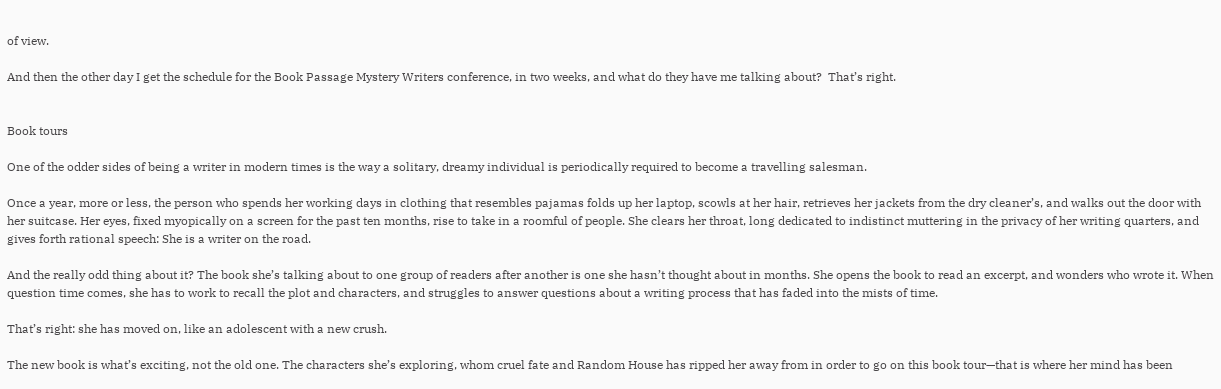of view.

And then the other day I get the schedule for the Book Passage Mystery Writers conference, in two weeks, and what do they have me talking about?  That’s right.


Book tours

One of the odder sides of being a writer in modern times is the way a solitary, dreamy individual is periodically required to become a travelling salesman.

Once a year, more or less, the person who spends her working days in clothing that resembles pajamas folds up her laptop, scowls at her hair, retrieves her jackets from the dry cleaner’s, and walks out the door with her suitcase. Her eyes, fixed myopically on a screen for the past ten months, rise to take in a roomful of people. She clears her throat, long dedicated to indistinct muttering in the privacy of her writing quarters, and gives forth rational speech: She is a writer on the road.

And the really odd thing about it? The book she’s talking about to one group of readers after another is one she hasn’t thought about in months. She opens the book to read an excerpt, and wonders who wrote it. When question time comes, she has to work to recall the plot and characters, and struggles to answer questions about a writing process that has faded into the mists of time.

That’s right: she has moved on, like an adolescent with a new crush.

The new book is what’s exciting, not the old one. The characters she’s exploring, whom cruel fate and Random House has ripped her away from in order to go on this book tour—that is where her mind has been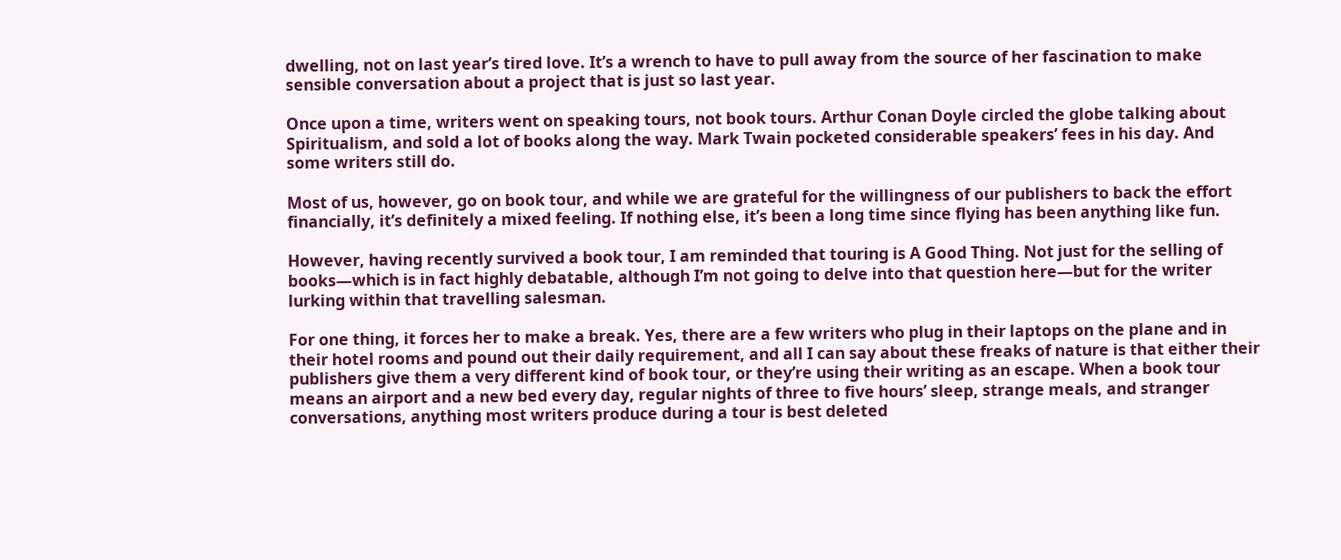dwelling, not on last year’s tired love. It’s a wrench to have to pull away from the source of her fascination to make sensible conversation about a project that is just so last year.

Once upon a time, writers went on speaking tours, not book tours. Arthur Conan Doyle circled the globe talking about Spiritualism, and sold a lot of books along the way. Mark Twain pocketed considerable speakers’ fees in his day. And some writers still do.

Most of us, however, go on book tour, and while we are grateful for the willingness of our publishers to back the effort financially, it’s definitely a mixed feeling. If nothing else, it’s been a long time since flying has been anything like fun.

However, having recently survived a book tour, I am reminded that touring is A Good Thing. Not just for the selling of books—which is in fact highly debatable, although I’m not going to delve into that question here—but for the writer lurking within that travelling salesman.

For one thing, it forces her to make a break. Yes, there are a few writers who plug in their laptops on the plane and in their hotel rooms and pound out their daily requirement, and all I can say about these freaks of nature is that either their publishers give them a very different kind of book tour, or they’re using their writing as an escape. When a book tour means an airport and a new bed every day, regular nights of three to five hours’ sleep, strange meals, and stranger conversations, anything most writers produce during a tour is best deleted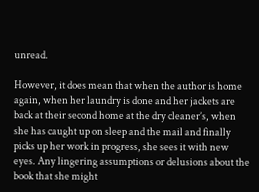unread.

However, it does mean that when the author is home again, when her laundry is done and her jackets are back at their second home at the dry cleaner’s, when she has caught up on sleep and the mail and finally picks up her work in progress, she sees it with new eyes. Any lingering assumptions or delusions about the book that she might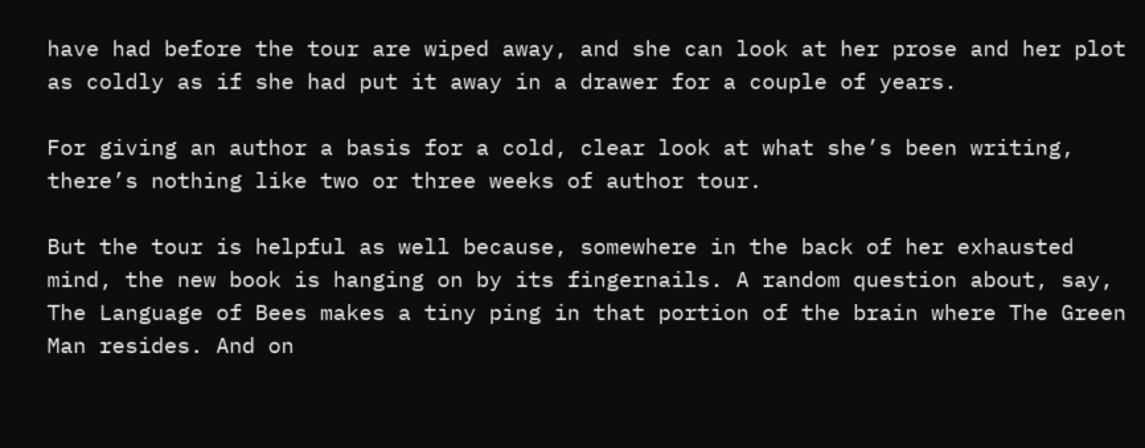have had before the tour are wiped away, and she can look at her prose and her plot as coldly as if she had put it away in a drawer for a couple of years.

For giving an author a basis for a cold, clear look at what she’s been writing, there’s nothing like two or three weeks of author tour.

But the tour is helpful as well because, somewhere in the back of her exhausted mind, the new book is hanging on by its fingernails. A random question about, say, The Language of Bees makes a tiny ping in that portion of the brain where The Green Man resides. And on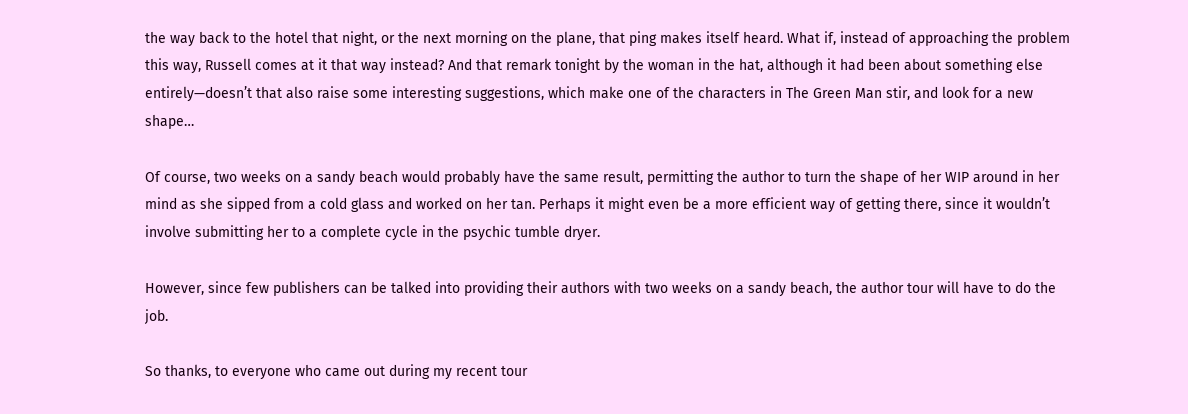the way back to the hotel that night, or the next morning on the plane, that ping makes itself heard. What if, instead of approaching the problem this way, Russell comes at it that way instead? And that remark tonight by the woman in the hat, although it had been about something else entirely—doesn’t that also raise some interesting suggestions, which make one of the characters in The Green Man stir, and look for a new shape…

Of course, two weeks on a sandy beach would probably have the same result, permitting the author to turn the shape of her WIP around in her mind as she sipped from a cold glass and worked on her tan. Perhaps it might even be a more efficient way of getting there, since it wouldn’t involve submitting her to a complete cycle in the psychic tumble dryer.

However, since few publishers can be talked into providing their authors with two weeks on a sandy beach, the author tour will have to do the job.

So thanks, to everyone who came out during my recent tour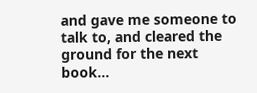and gave me someone to talk to, and cleared the ground for the next book…